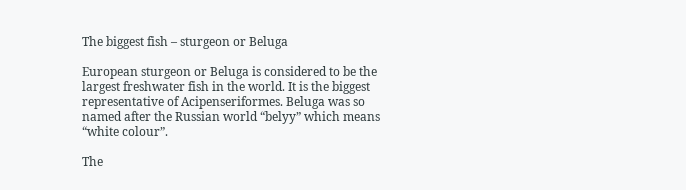The biggest fish – sturgeon or Beluga

European sturgeon or Beluga is considered to be the largest freshwater fish in the world. It is the biggest representative of Acipenseriformes. Beluga was so named after the Russian world “belyy” which means “white colour”.

The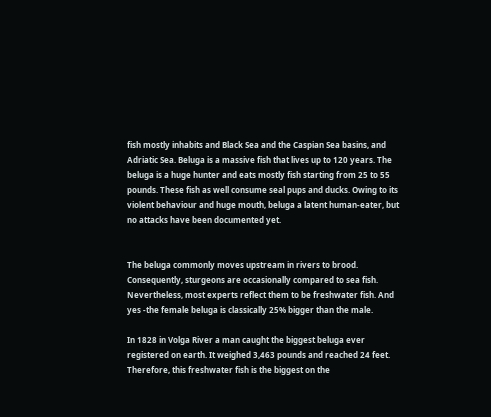fish mostly inhabits and Black Sea and the Caspian Sea basins, and Adriatic Sea. Beluga is a massive fish that lives up to 120 years. The beluga is a huge hunter and eats mostly fish starting from 25 to 55 pounds. These fish as well consume seal pups and ducks. Owing to its violent behaviour and huge mouth, beluga a latent human-eater, but no attacks have been documented yet.


The beluga commonly moves upstream in rivers to brood. Consequently, sturgeons are occasionally compared to sea fish. Nevertheless, most experts reflect them to be freshwater fish. And yes -the female beluga is classically 25% bigger than the male.

In 1828 in Volga River a man caught the biggest beluga ever registered on earth. It weighed 3,463 pounds and reached 24 feet. Therefore, this freshwater fish is the biggest on the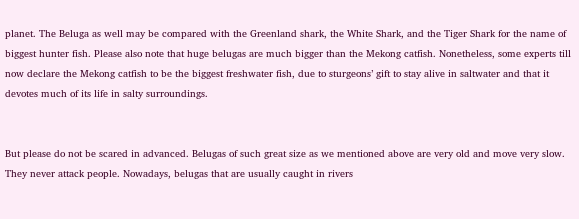planet. The Beluga as well may be compared with the Greenland shark, the White Shark, and the Tiger Shark for the name of biggest hunter fish. Please also note that huge belugas are much bigger than the Mekong catfish. Nonetheless, some experts till now declare the Mekong catfish to be the biggest freshwater fish, due to sturgeons’ gift to stay alive in saltwater and that it devotes much of its life in salty surroundings.


But please do not be scared in advanced. Belugas of such great size as we mentioned above are very old and move very slow. They never attack people. Nowadays, belugas that are usually caught in rivers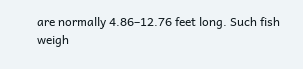are normally 4.86–12.76 feet long. Such fish weigh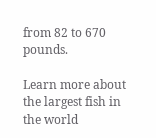from 82 to 670 pounds.

Learn more about the largest fish in the world